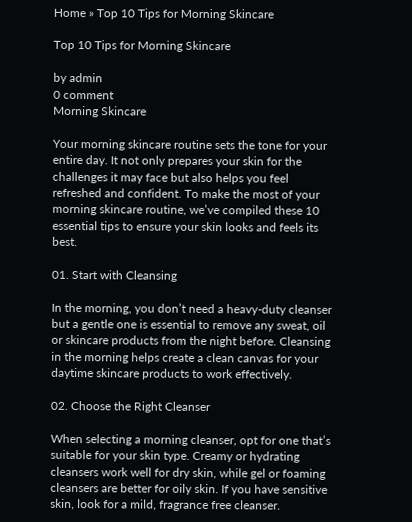Home » Top 10 Tips for Morning Skincare

Top 10 Tips for Morning Skincare

by admin
0 comment
Morning Skincare

Your morning skincare routine sets the tone for your entire day. It not only prepares your skin for the challenges it may face but also helps you feel refreshed and confident. To make the most of your morning skincare routine, we’ve compiled these 10 essential tips to ensure your skin looks and feels its best.

01. Start with Cleansing

In the morning, you don’t need a heavy-duty cleanser but a gentle one is essential to remove any sweat, oil or skincare products from the night before. Cleansing in the morning helps create a clean canvas for your daytime skincare products to work effectively.

02. Choose the Right Cleanser

When selecting a morning cleanser, opt for one that’s suitable for your skin type. Creamy or hydrating cleansers work well for dry skin, while gel or foaming cleansers are better for oily skin. If you have sensitive skin, look for a mild, fragrance free cleanser.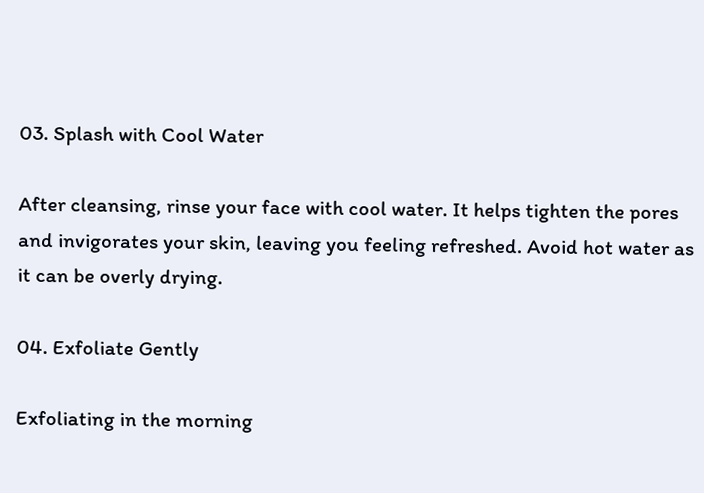03. Splash with Cool Water

After cleansing, rinse your face with cool water. It helps tighten the pores and invigorates your skin, leaving you feeling refreshed. Avoid hot water as it can be overly drying.

04. Exfoliate Gently

Exfoliating in the morning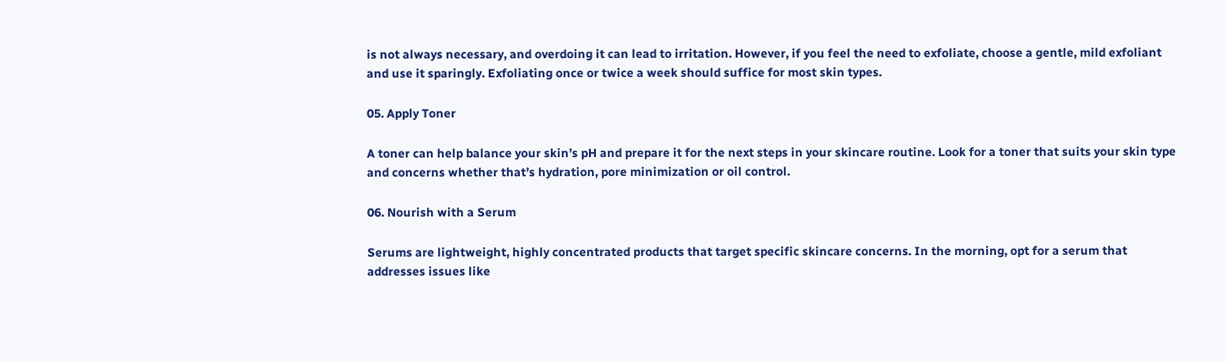is not always necessary, and overdoing it can lead to irritation. However, if you feel the need to exfoliate, choose a gentle, mild exfoliant and use it sparingly. Exfoliating once or twice a week should suffice for most skin types.

05. Apply Toner

A toner can help balance your skin’s pH and prepare it for the next steps in your skincare routine. Look for a toner that suits your skin type and concerns whether that’s hydration, pore minimization or oil control.

06. Nourish with a Serum

Serums are lightweight, highly concentrated products that target specific skincare concerns. In the morning, opt for a serum that addresses issues like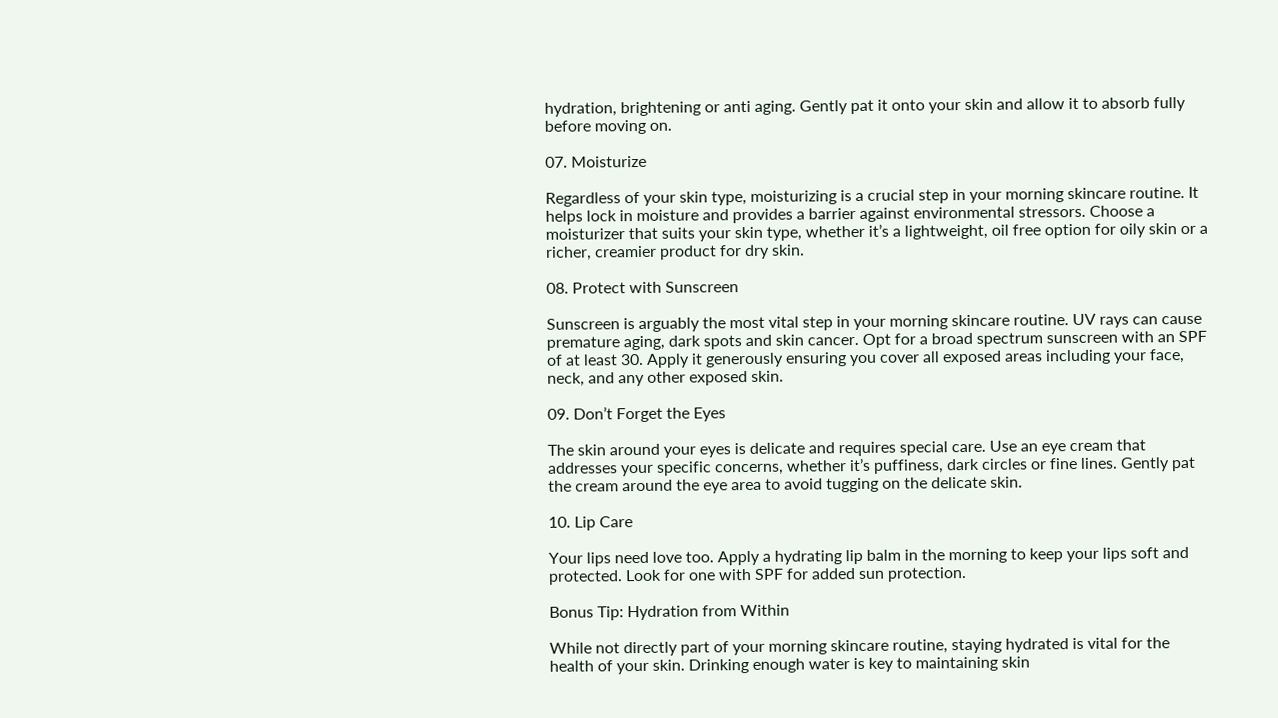hydration, brightening or anti aging. Gently pat it onto your skin and allow it to absorb fully before moving on.

07. Moisturize

Regardless of your skin type, moisturizing is a crucial step in your morning skincare routine. It helps lock in moisture and provides a barrier against environmental stressors. Choose a moisturizer that suits your skin type, whether it’s a lightweight, oil free option for oily skin or a richer, creamier product for dry skin.

08. Protect with Sunscreen

Sunscreen is arguably the most vital step in your morning skincare routine. UV rays can cause premature aging, dark spots and skin cancer. Opt for a broad spectrum sunscreen with an SPF of at least 30. Apply it generously ensuring you cover all exposed areas including your face, neck, and any other exposed skin.

09. Don’t Forget the Eyes

The skin around your eyes is delicate and requires special care. Use an eye cream that addresses your specific concerns, whether it’s puffiness, dark circles or fine lines. Gently pat the cream around the eye area to avoid tugging on the delicate skin.

10. Lip Care

Your lips need love too. Apply a hydrating lip balm in the morning to keep your lips soft and protected. Look for one with SPF for added sun protection.

Bonus Tip: Hydration from Within

While not directly part of your morning skincare routine, staying hydrated is vital for the health of your skin. Drinking enough water is key to maintaining skin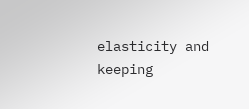elasticity and keeping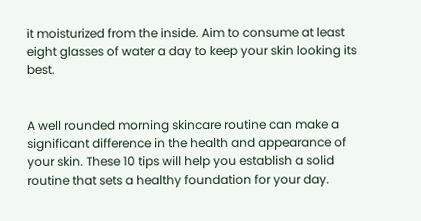it moisturized from the inside. Aim to consume at least eight glasses of water a day to keep your skin looking its best.


A well rounded morning skincare routine can make a significant difference in the health and appearance of your skin. These 10 tips will help you establish a solid routine that sets a healthy foundation for your day.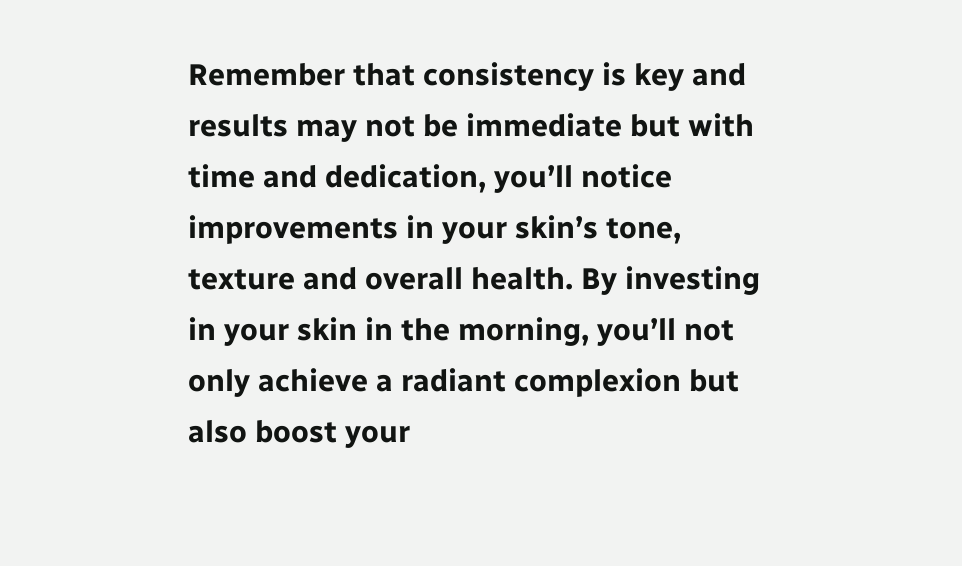Remember that consistency is key and results may not be immediate but with time and dedication, you’ll notice improvements in your skin’s tone, texture and overall health. By investing in your skin in the morning, you’ll not only achieve a radiant complexion but also boost your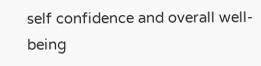self confidence and overall well-being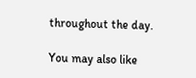throughout the day.

You may also like